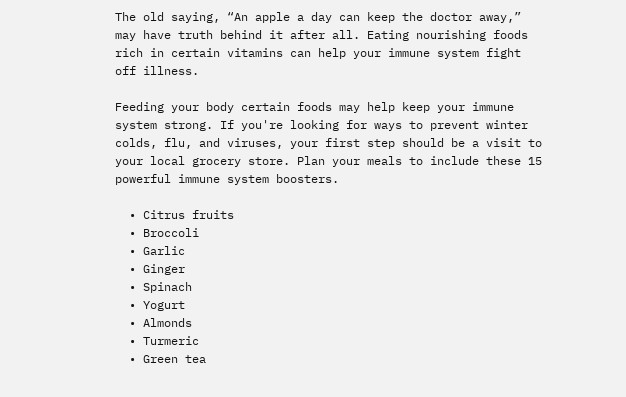The old saying, “An apple a day can keep the doctor away,” may have truth behind it after all. Eating nourishing foods rich in certain vitamins can help your immune system fight off illness.

Feeding your body certain foods may help keep your immune system strong. If you're looking for ways to prevent winter colds, flu, and viruses, your first step should be a visit to your local grocery store. Plan your meals to include these 15 powerful immune system boosters.

  • Citrus fruits
  • Broccoli
  • Garlic
  • Ginger
  • Spinach
  • Yogurt
  • Almonds
  • Turmeric
  • Green tea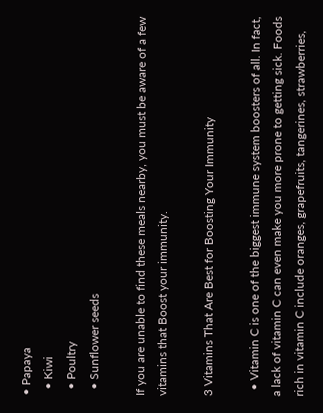• Papaya
  • Kiwi
  • Poultry
  • Sunflower seeds

If you are unable to find these meals nearby, you must be aware of a few vitamins that Boost your immunity.

3 Vitamins That Are Best for Boosting Your Immunity

  • Vitamin C is one of the biggest immune system boosters of all. In fact, a lack of vitamin C can even make you more prone to getting sick. Foods rich in vitamin C include oranges, grapefruits, tangerines, strawberries,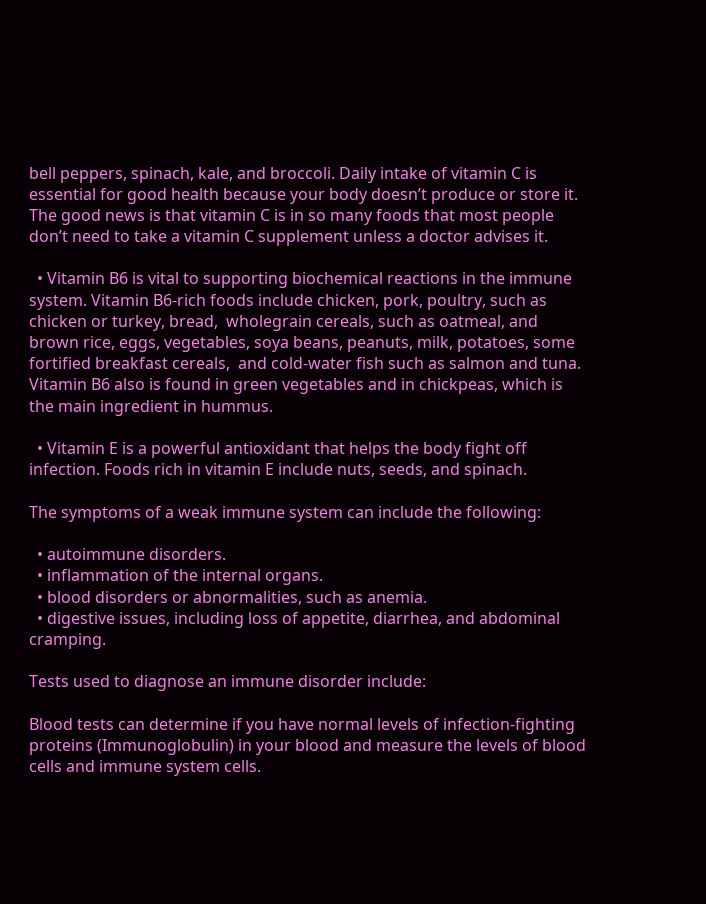bell peppers, spinach, kale, and broccoli. Daily intake of vitamin C is essential for good health because your body doesn’t produce or store it. The good news is that vitamin C is in so many foods that most people don’t need to take a vitamin C supplement unless a doctor advises it.

  • Vitamin B6 is vital to supporting biochemical reactions in the immune system. Vitamin B6-rich foods include chicken, pork, poultry, such as chicken or turkey, bread,  wholegrain cereals, such as oatmeal, and brown rice, eggs, vegetables, soya beans, peanuts, milk, potatoes, some fortified breakfast cereals,  and cold-water fish such as salmon and tuna. Vitamin B6 also is found in green vegetables and in chickpeas, which is the main ingredient in hummus.

  • Vitamin E is a powerful antioxidant that helps the body fight off infection. Foods rich in vitamin E include nuts, seeds, and spinach.

The symptoms of a weak immune system can include the following:

  • autoimmune disorders.
  • inflammation of the internal organs.
  • blood disorders or abnormalities, such as anemia.
  • digestive issues, including loss of appetite, diarrhea, and abdominal cramping.

Tests used to diagnose an immune disorder include:

Blood tests can determine if you have normal levels of infection-fighting proteins (Immunoglobulin) in your blood and measure the levels of blood cells and immune system cells.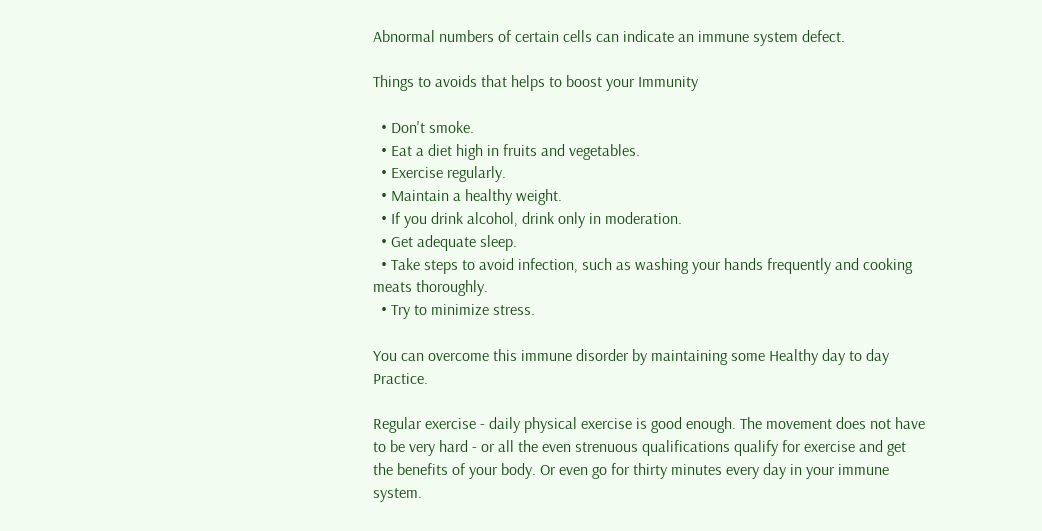Abnormal numbers of certain cells can indicate an immune system defect.

Things to avoids that helps to boost your Immunity

  • Don't smoke.
  • Eat a diet high in fruits and vegetables.
  • Exercise regularly.
  • Maintain a healthy weight.
  • If you drink alcohol, drink only in moderation.
  • Get adequate sleep.
  • Take steps to avoid infection, such as washing your hands frequently and cooking meats thoroughly.
  • Try to minimize stress.

You can overcome this immune disorder by maintaining some Healthy day to day Practice.

Regular exercise - daily physical exercise is good enough. The movement does not have to be very hard - or all the even strenuous qualifications qualify for exercise and get the benefits of your body. Or even go for thirty minutes every day in your immune system.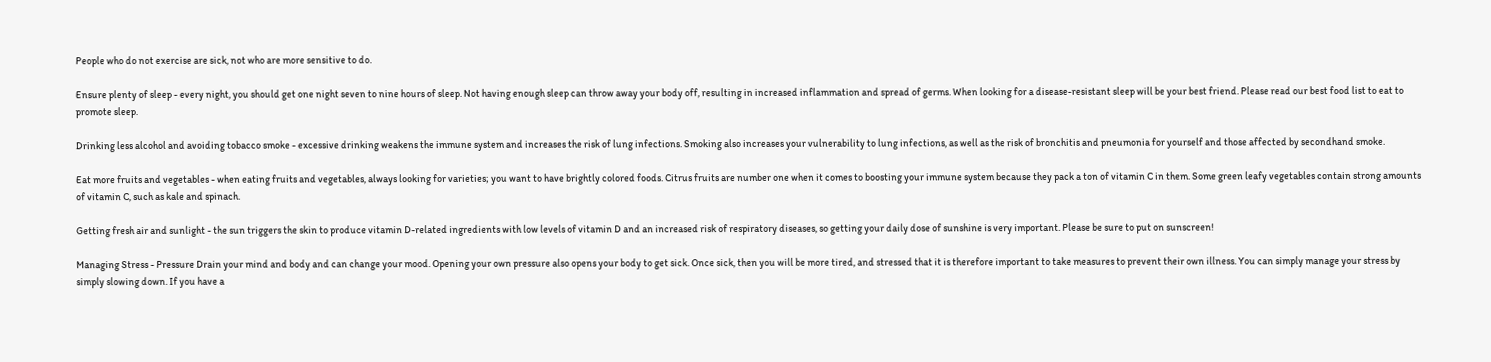People who do not exercise are sick, not who are more sensitive to do.

Ensure plenty of sleep - every night, you should get one night seven to nine hours of sleep. Not having enough sleep can throw away your body off, resulting in increased inflammation and spread of germs. When looking for a disease-resistant sleep will be your best friend. Please read our best food list to eat to promote sleep.

Drinking less alcohol and avoiding tobacco smoke - excessive drinking weakens the immune system and increases the risk of lung infections. Smoking also increases your vulnerability to lung infections, as well as the risk of bronchitis and pneumonia for yourself and those affected by secondhand smoke.

Eat more fruits and vegetables - when eating fruits and vegetables, always looking for varieties; you want to have brightly colored foods. Citrus fruits are number one when it comes to boosting your immune system because they pack a ton of vitamin C in them. Some green leafy vegetables contain strong amounts of vitamin C, such as kale and spinach.

Getting fresh air and sunlight - the sun triggers the skin to produce vitamin D-related ingredients with low levels of vitamin D and an increased risk of respiratory diseases, so getting your daily dose of sunshine is very important. Please be sure to put on sunscreen!

Managing Stress - Pressure Drain your mind and body and can change your mood. Opening your own pressure also opens your body to get sick. Once sick, then you will be more tired, and stressed that it is therefore important to take measures to prevent their own illness. You can simply manage your stress by simply slowing down. If you have a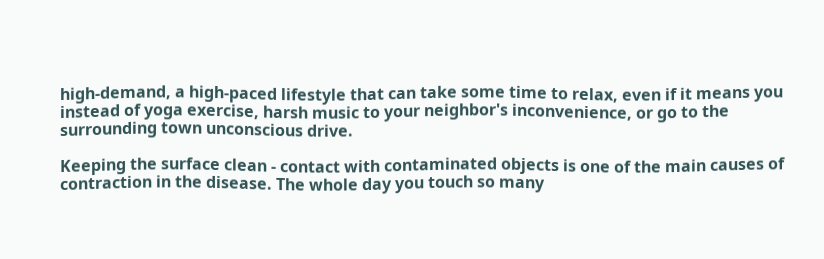high-demand, a high-paced lifestyle that can take some time to relax, even if it means you instead of yoga exercise, harsh music to your neighbor's inconvenience, or go to the surrounding town unconscious drive.

Keeping the surface clean - contact with contaminated objects is one of the main causes of contraction in the disease. The whole day you touch so many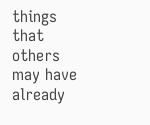things that others may have already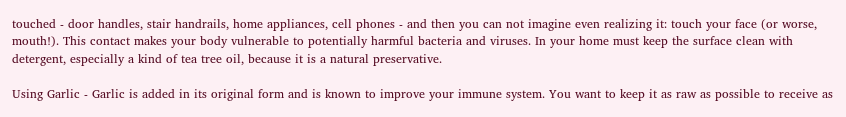touched - door handles, stair handrails, home appliances, cell phones - and then you can not imagine even realizing it: touch your face (or worse, mouth!). This contact makes your body vulnerable to potentially harmful bacteria and viruses. In your home must keep the surface clean with detergent, especially a kind of tea tree oil, because it is a natural preservative.

Using Garlic - Garlic is added in its original form and is known to improve your immune system. You want to keep it as raw as possible to receive as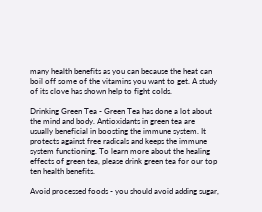many health benefits as you can because the heat can boil off some of the vitamins you want to get. A study of its clove has shown help to fight colds.

Drinking Green Tea - Green Tea has done a lot about the mind and body. Antioxidants in green tea are usually beneficial in boosting the immune system. It protects against free radicals and keeps the immune system functioning. To learn more about the healing effects of green tea, please drink green tea for our top ten health benefits.

Avoid processed foods - you should avoid adding sugar,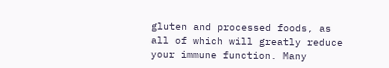gluten and processed foods, as all of which will greatly reduce your immune function. Many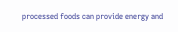processed foods can provide energy and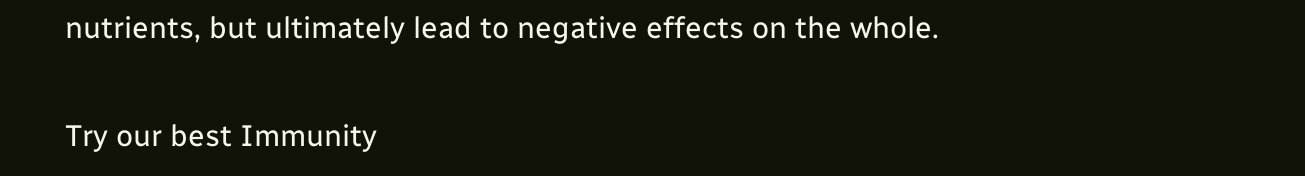nutrients, but ultimately lead to negative effects on the whole.

Try our best Immunity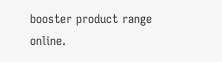booster product range online.